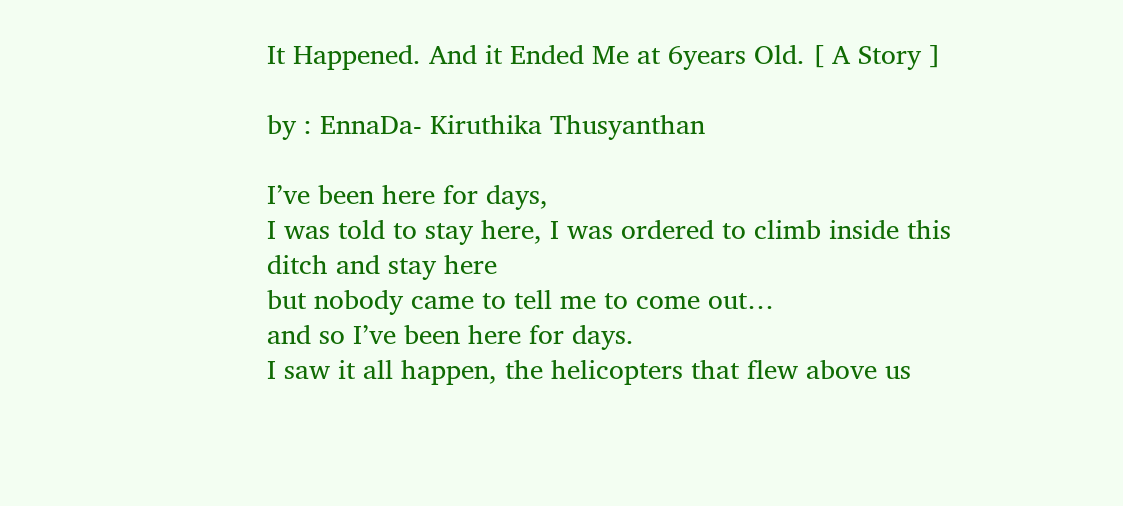It Happened. And it Ended Me at 6years Old. [ A Story ]

by : EnnaDa- Kiruthika Thusyanthan

I’ve been here for days,
I was told to stay here, I was ordered to climb inside this ditch and stay here
but nobody came to tell me to come out…
and so I’ve been here for days.
I saw it all happen, the helicopters that flew above us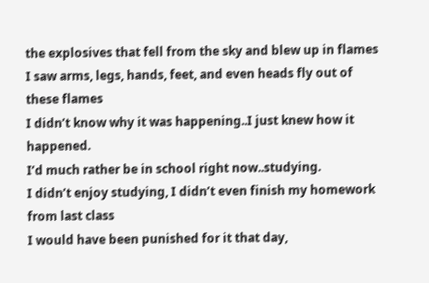the explosives that fell from the sky and blew up in flames
I saw arms, legs, hands, feet, and even heads fly out of these flames
I didn’t know why it was happening..I just knew how it happened.
I’d much rather be in school right now..studying.
I didn’t enjoy studying, I didn’t even finish my homework from last class
I would have been punished for it that day,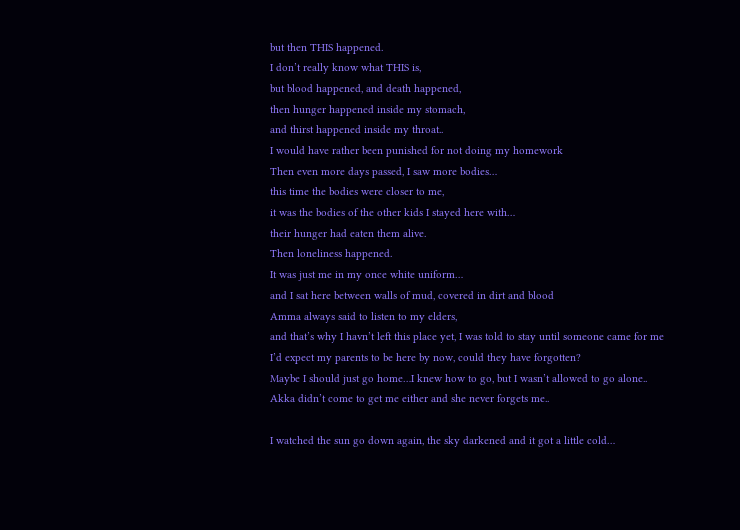but then THIS happened.
I don’t really know what THIS is,
but blood happened, and death happened,
then hunger happened inside my stomach,
and thirst happened inside my throat..
I would have rather been punished for not doing my homework
Then even more days passed, I saw more bodies…
this time the bodies were closer to me,
it was the bodies of the other kids I stayed here with…
their hunger had eaten them alive.
Then loneliness happened.
It was just me in my once white uniform…
and I sat here between walls of mud, covered in dirt and blood
Amma always said to listen to my elders,
and that’s why I havn’t left this place yet, I was told to stay until someone came for me
I’d expect my parents to be here by now, could they have forgotten?
Maybe I should just go home…I knew how to go, but I wasn’t allowed to go alone..
Akka didn’t come to get me either and she never forgets me..

I watched the sun go down again, the sky darkened and it got a little cold…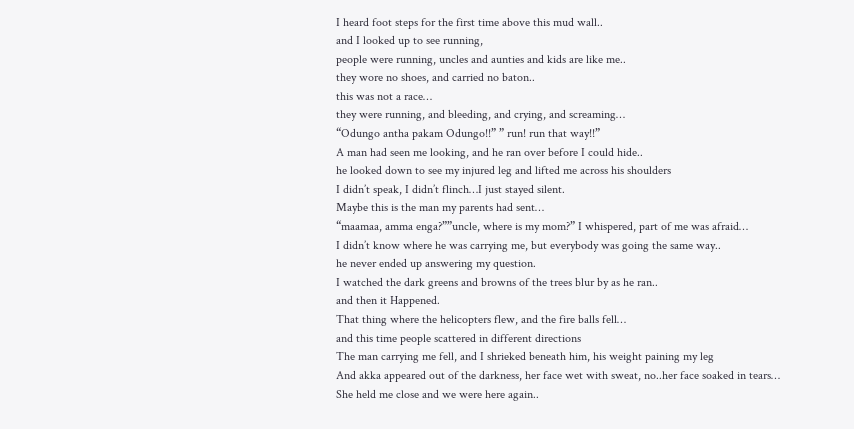I heard foot steps for the first time above this mud wall..
and I looked up to see running,
people were running, uncles and aunties and kids are like me..
they wore no shoes, and carried no baton..
this was not a race…
they were running, and bleeding, and crying, and screaming…
“Odungo antha pakam Odungo!!” ” run! run that way!!”
A man had seen me looking, and he ran over before I could hide..
he looked down to see my injured leg and lifted me across his shoulders
I didn’t speak, I didn’t flinch…I just stayed silent.
Maybe this is the man my parents had sent…
“maamaa, amma enga?””uncle, where is my mom?” I whispered, part of me was afraid…
I didn’t know where he was carrying me, but everybody was going the same way..
he never ended up answering my question.
I watched the dark greens and browns of the trees blur by as he ran..
and then it Happened.
That thing where the helicopters flew, and the fire balls fell…
and this time people scattered in different directions
The man carrying me fell, and I shrieked beneath him, his weight paining my leg
And akka appeared out of the darkness, her face wet with sweat, no..her face soaked in tears…
She held me close and we were here again..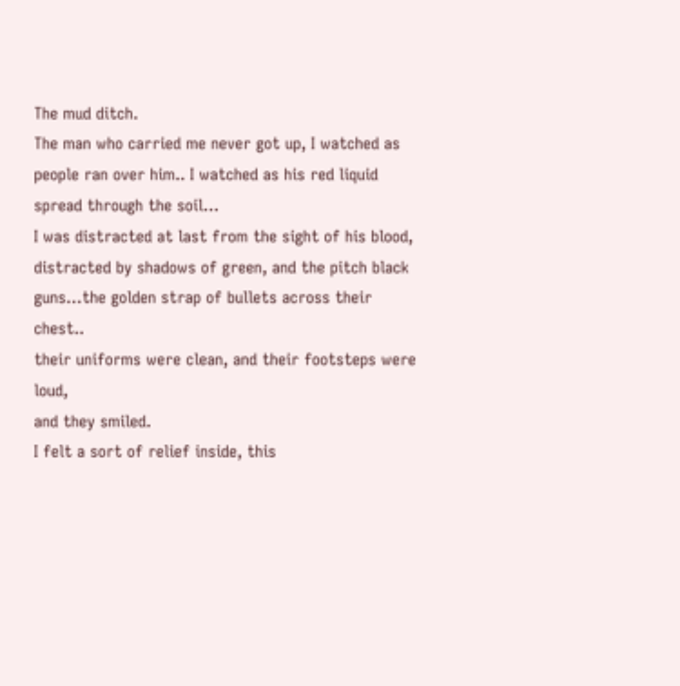The mud ditch.
The man who carried me never got up, I watched as people ran over him.. I watched as his red liquid spread through the soil…
I was distracted at last from the sight of his blood,
distracted by shadows of green, and the pitch black guns…the golden strap of bullets across their chest..
their uniforms were clean, and their footsteps were loud,
and they smiled.
I felt a sort of relief inside, this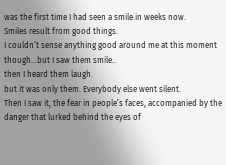was the first time I had seen a smile in weeks now.
Smiles result from good things.
I couldn’t sense anything good around me at this moment though…but I saw them smile..
then I heard them laugh.
but it was only them. Everybody else went silent.
Then I saw it, the fear in people’s faces, accompanied by the danger that lurked behind the eyes of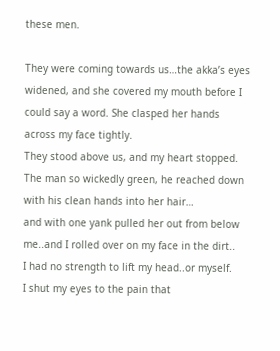these men.

They were coming towards us…the akka’s eyes widened, and she covered my mouth before I could say a word. She clasped her hands across my face tightly.
They stood above us, and my heart stopped.
The man so wickedly green, he reached down with his clean hands into her hair…
and with one yank pulled her out from below me..and I rolled over on my face in the dirt..
I had no strength to lift my head..or myself.
I shut my eyes to the pain that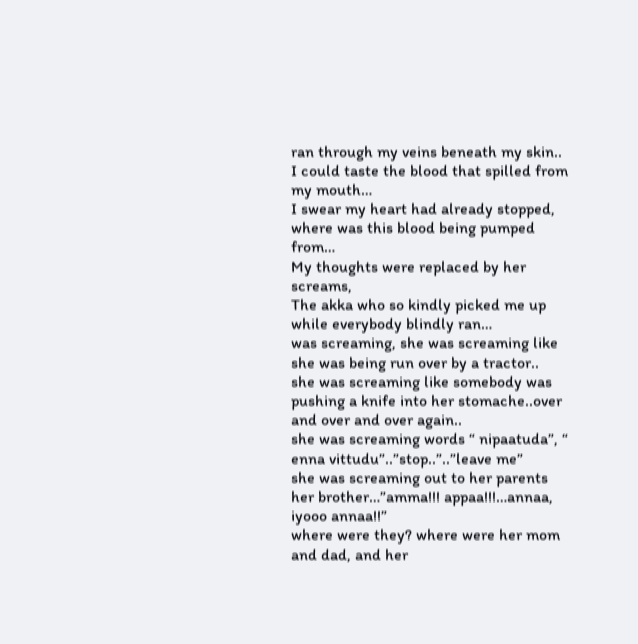ran through my veins beneath my skin..
I could taste the blood that spilled from my mouth…
I swear my heart had already stopped, where was this blood being pumped from…
My thoughts were replaced by her screams,
The akka who so kindly picked me up while everybody blindly ran…
was screaming, she was screaming like she was being run over by a tractor..
she was screaming like somebody was pushing a knife into her stomache..over and over and over again..
she was screaming words “ nipaatuda”, “ enna vittudu”..”stop..”..”leave me”
she was screaming out to her parents her brother…”amma!!! appaa!!!…annaa, iyooo annaa!!”
where were they? where were her mom and dad, and her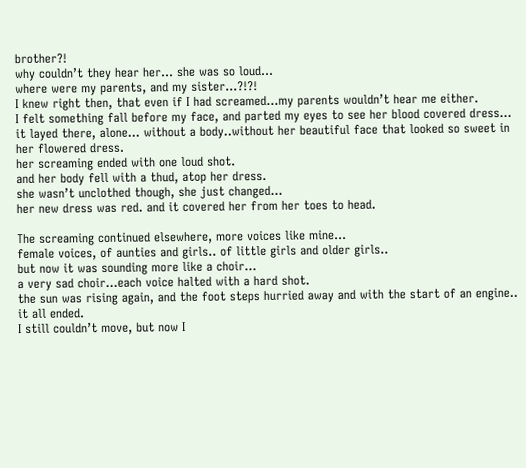brother?!
why couldn’t they hear her… she was so loud…
where were my parents, and my sister…?!?!
I knew right then, that even if I had screamed…my parents wouldn’t hear me either.
I felt something fall before my face, and parted my eyes to see her blood covered dress…
it layed there, alone… without a body..without her beautiful face that looked so sweet in her flowered dress.
her screaming ended with one loud shot.
and her body fell with a thud, atop her dress.
she wasn’t unclothed though, she just changed…
her new dress was red. and it covered her from her toes to head.

The screaming continued elsewhere, more voices like mine…
female voices, of aunties and girls.. of little girls and older girls..
but now it was sounding more like a choir…
a very sad choir…each voice halted with a hard shot.
the sun was rising again, and the foot steps hurried away and with the start of an engine..
it all ended.
I still couldn’t move, but now I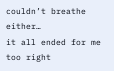couldn’t breathe either…
it all ended for me too right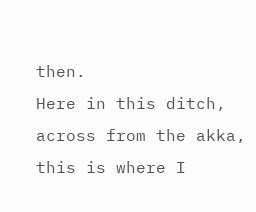then.
Here in this ditch, across from the akka, this is where I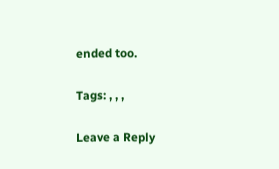ended too.

Tags: , , ,

Leave a Reply